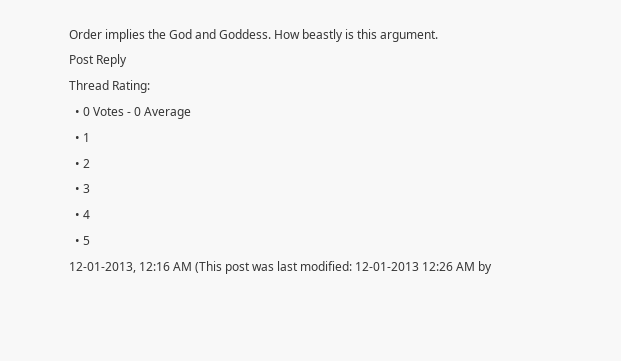Order implies the God and Goddess. How beastly is this argument.
Post Reply
Thread Rating:
  • 0 Votes - 0 Average
  • 1
  • 2
  • 3
  • 4
  • 5
12-01-2013, 12:16 AM (This post was last modified: 12-01-2013 12:26 AM by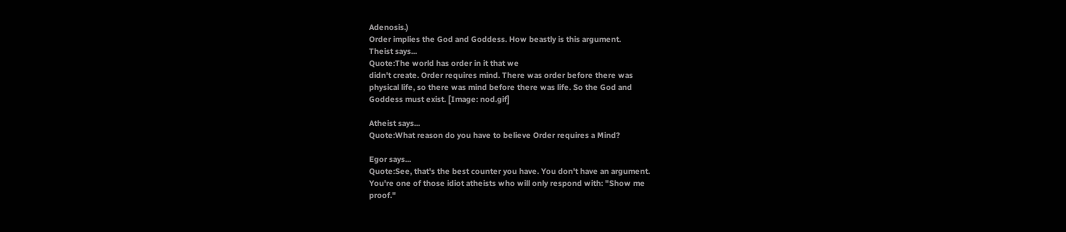Adenosis.)
Order implies the God and Goddess. How beastly is this argument.
Theist says...
Quote:The world has order in it that we
didn't create. Order requires mind. There was order before there was
physical life, so there was mind before there was life. So the God and
Goddess must exist. [Image: nod.gif]

Atheist says...
Quote:What reason do you have to believe Order requires a Mind?

Egor says...
Quote:See, that's the best counter you have. You don't have an argument.
You're one of those idiot atheists who will only respond with: "Show me
proof."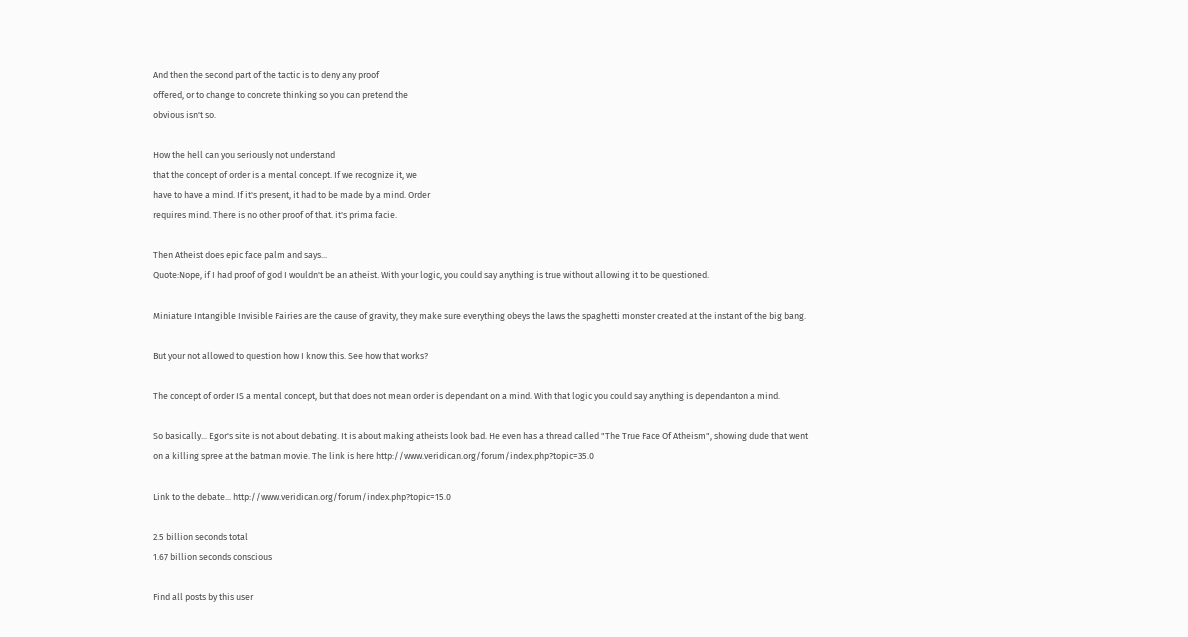And then the second part of the tactic is to deny any proof
offered, or to change to concrete thinking so you can pretend the
obvious isn't so.

How the hell can you seriously not understand
that the concept of order is a mental concept. If we recognize it, we
have to have a mind. If it's present, it had to be made by a mind. Order
requires mind. There is no other proof of that. it's prima facie.

Then Atheist does epic face palm and says...
Quote:Nope, if I had proof of god I wouldn't be an atheist. With your logic, you could say anything is true without allowing it to be questioned.

Miniature Intangible Invisible Fairies are the cause of gravity, they make sure everything obeys the laws the spaghetti monster created at the instant of the big bang.

But your not allowed to question how I know this. See how that works?

The concept of order IS a mental concept, but that does not mean order is dependant on a mind. With that logic you could say anything is dependanton a mind.

So basically... Egor's site is not about debating. It is about making atheists look bad. He even has a thread called "The True Face Of Atheism", showing dude that went on a killing spree at the batman movie. The link is here http://www.veridican.org/forum/index.php?topic=35.0

Link to the debate... http://www.veridican.org/forum/index.php?topic=15.0

2.5 billion seconds total
1.67 billion seconds conscious

Find all posts by this user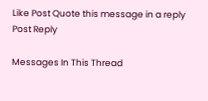Like Post Quote this message in a reply
Post Reply

Messages In This Thread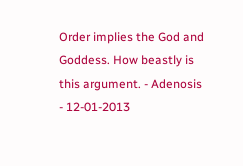Order implies the God and Goddess. How beastly is this argument. - Adenosis - 12-01-2013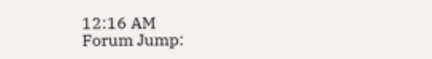12:16 AM
Forum Jump: